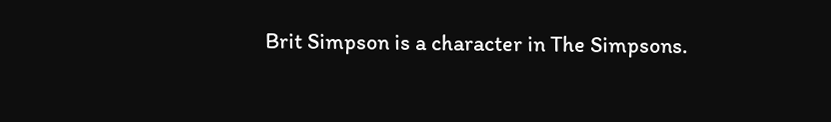Brit Simpson is a character in The Simpsons.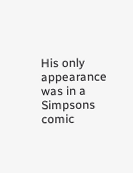His only appearance was in a Simpsons comic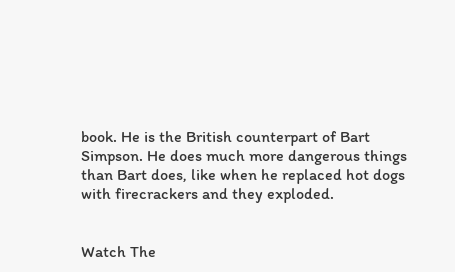book. He is the British counterpart of Bart Simpson. He does much more dangerous things than Bart does, like when he replaced hot dogs with firecrackers and they exploded.


Watch The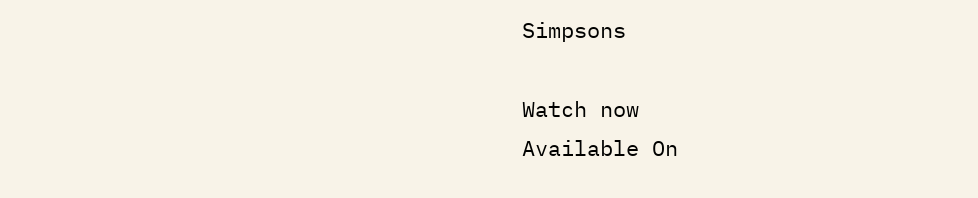Simpsons

Watch now
Available On